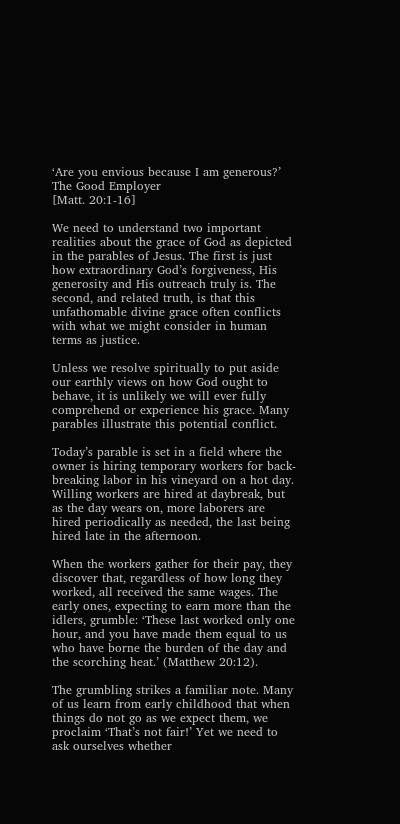‘Are you envious because I am generous?’
The Good Employer
[Matt. 20:1-16]

We need to understand two important realities about the grace of God as depicted in the parables of Jesus. The first is just how extraordinary God’s forgiveness, His generosity and His outreach truly is. The second, and related truth, is that this unfathomable divine grace often conflicts with what we might consider in human terms as justice.

Unless we resolve spiritually to put aside our earthly views on how God ought to behave, it is unlikely we will ever fully comprehend or experience his grace. Many parables illustrate this potential conflict.

Today’s parable is set in a field where the owner is hiring temporary workers for back-breaking labor in his vineyard on a hot day. Willing workers are hired at daybreak, but as the day wears on, more laborers are hired periodically as needed, the last being hired late in the afternoon.

When the workers gather for their pay, they discover that, regardless of how long they worked, all received the same wages. The early ones, expecting to earn more than the idlers, grumble: ‘These last worked only one hour, and you have made them equal to us who have borne the burden of the day and the scorching heat.’ (Matthew 20:12).

The grumbling strikes a familiar note. Many of us learn from early childhood that when things do not go as we expect them, we proclaim ‘That’s not fair!’ Yet we need to ask ourselves whether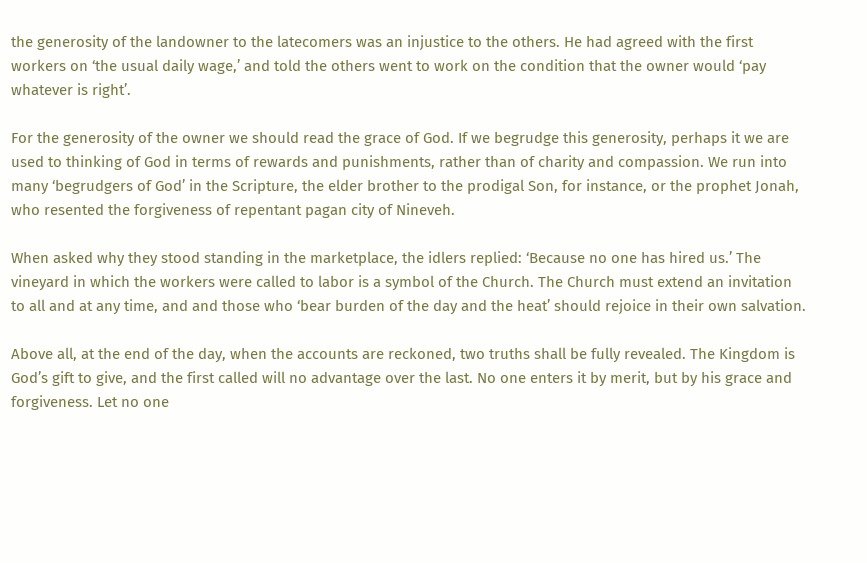the generosity of the landowner to the latecomers was an injustice to the others. He had agreed with the first workers on ‘the usual daily wage,’ and told the others went to work on the condition that the owner would ‘pay whatever is right’.

For the generosity of the owner we should read the grace of God. If we begrudge this generosity, perhaps it we are used to thinking of God in terms of rewards and punishments, rather than of charity and compassion. We run into many ‘begrudgers of God’ in the Scripture, the elder brother to the prodigal Son, for instance, or the prophet Jonah, who resented the forgiveness of repentant pagan city of Nineveh.

When asked why they stood standing in the marketplace, the idlers replied: ‘Because no one has hired us.’ The vineyard in which the workers were called to labor is a symbol of the Church. The Church must extend an invitation to all and at any time, and and those who ‘bear burden of the day and the heat’ should rejoice in their own salvation.

Above all, at the end of the day, when the accounts are reckoned, two truths shall be fully revealed. The Kingdom is God’s gift to give, and the first called will no advantage over the last. No one enters it by merit, but by his grace and forgiveness. Let no one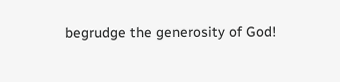begrudge the generosity of God!